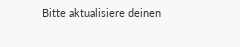Bitte aktualisiere deinen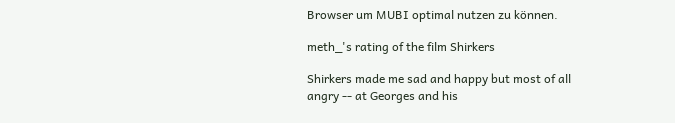Browser um MUBI optimal nutzen zu können.

meth_'s rating of the film Shirkers

Shirkers made me sad and happy but most of all angry -- at Georges and his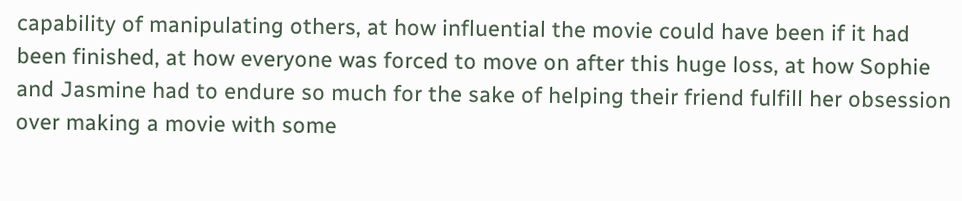capability of manipulating others, at how influential the movie could have been if it had been finished, at how everyone was forced to move on after this huge loss, at how Sophie and Jasmine had to endure so much for the sake of helping their friend fulfill her obsession over making a movie with some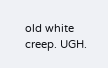old white creep. UGH.